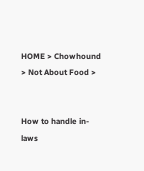HOME > Chowhound > Not About Food >


How to handle in-laws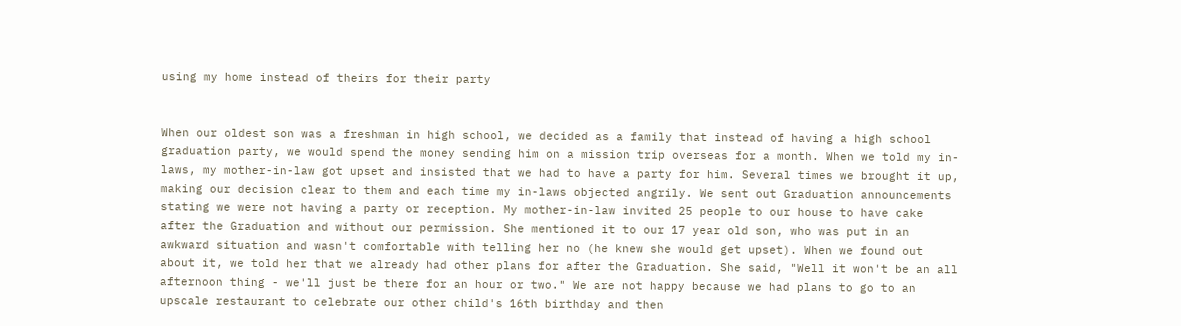using my home instead of theirs for their party


When our oldest son was a freshman in high school, we decided as a family that instead of having a high school graduation party, we would spend the money sending him on a mission trip overseas for a month. When we told my in-laws, my mother-in-law got upset and insisted that we had to have a party for him. Several times we brought it up, making our decision clear to them and each time my in-laws objected angrily. We sent out Graduation announcements stating we were not having a party or reception. My mother-in-law invited 25 people to our house to have cake after the Graduation and without our permission. She mentioned it to our 17 year old son, who was put in an awkward situation and wasn't comfortable with telling her no (he knew she would get upset). When we found out about it, we told her that we already had other plans for after the Graduation. She said, "Well it won't be an all afternoon thing - we'll just be there for an hour or two." We are not happy because we had plans to go to an upscale restaurant to celebrate our other child's 16th birthday and then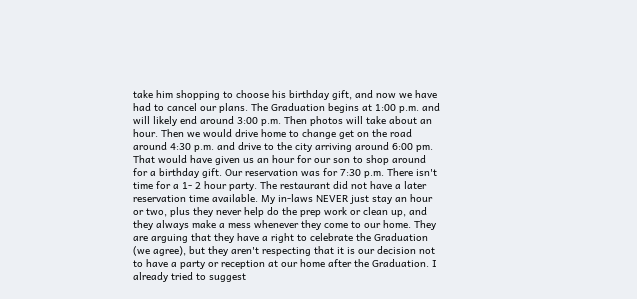take him shopping to choose his birthday gift, and now we have had to cancel our plans. The Graduation begins at 1:00 p.m. and will likely end around 3:00 p.m. Then photos will take about an hour. Then we would drive home to change get on the road around 4:30 p.m. and drive to the city arriving around 6:00 pm. That would have given us an hour for our son to shop around for a birthday gift. Our reservation was for 7:30 p.m. There isn't time for a 1- 2 hour party. The restaurant did not have a later reservation time available. My in-laws NEVER just stay an hour or two, plus they never help do the prep work or clean up, and they always make a mess whenever they come to our home. They are arguing that they have a right to celebrate the Graduation (we agree), but they aren't respecting that it is our decision not to have a party or reception at our home after the Graduation. I already tried to suggest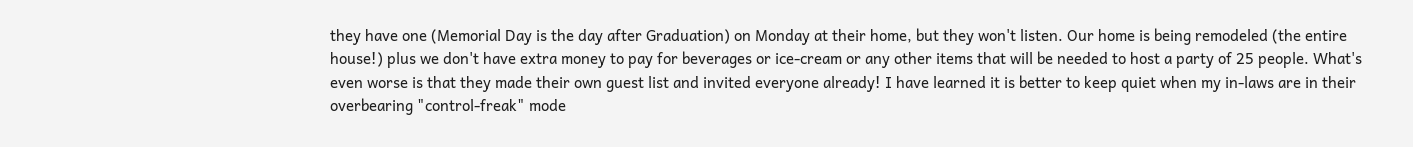they have one (Memorial Day is the day after Graduation) on Monday at their home, but they won't listen. Our home is being remodeled (the entire house!) plus we don't have extra money to pay for beverages or ice-cream or any other items that will be needed to host a party of 25 people. What's even worse is that they made their own guest list and invited everyone already! I have learned it is better to keep quiet when my in-laws are in their overbearing "control-freak" mode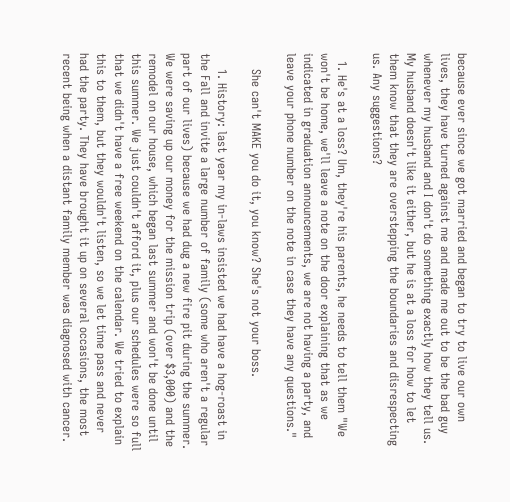because ever since we got married and began to try to live our own lives, they have turned against me and made me out to be the bad guy whenever my husband and I don't do something exactly how they tell us. My husband doesn't like it either, but he is at a loss for how to let them know that they are overstepping the boundaries and disrespecting us. Any suggestions?

  1. He's at a loss? Um, they're his parents, he needs to tell them "We won't be home, we'll leave a note on the door explaining that as we indicated in graduation announcements, we are not having a party, and leave your phone number on the note in case they have any questions."

    She can't MAKE you do it, you know? She's not your boss.

    1. History: last year my in-laws insisted we had have a hog-roast in the Fall and invite a large number of family (some who aren't a regular part of our lives) because we had dug a new fire pit during the summer. We were saving up our money for the mission trip (over $3,000) and the remodel on our house, which began last summer and won't be done until this summer. We just couldn't afford it, plus our schedules were so full that we didn't have a free weekend on the calendar. We tried to explain this to them, but they wouldn't listen, so we let time pass and never had the party. They have brought it up on several occasions, the most recent being when a distant family member was diagnosed with cancer.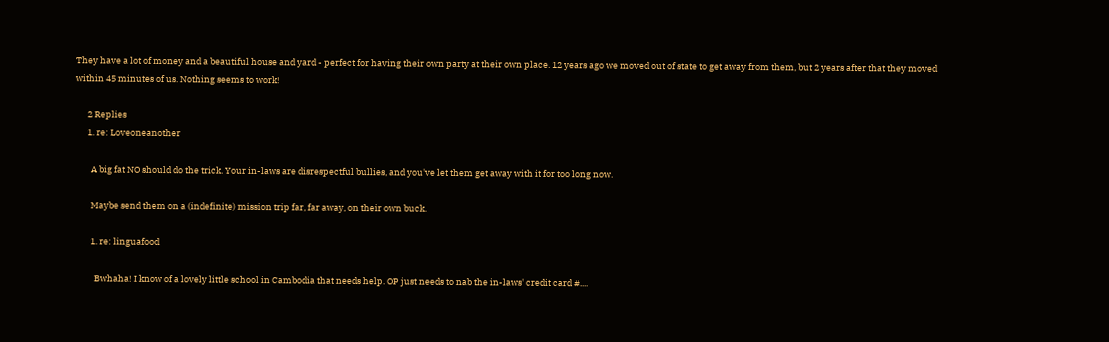They have a lot of money and a beautiful house and yard - perfect for having their own party at their own place. 12 years ago we moved out of state to get away from them, but 2 years after that they moved within 45 minutes of us. Nothing seems to work!

      2 Replies
      1. re: Loveoneanother

        A big fat NO should do the trick. Your in-laws are disrespectful bullies, and you've let them get away with it for too long now.

        Maybe send them on a (indefinite) mission trip far, far away, on their own buck.

        1. re: linguafood

          Bwhaha! I know of a lovely little school in Cambodia that needs help. OP just needs to nab the in-laws' credit card #....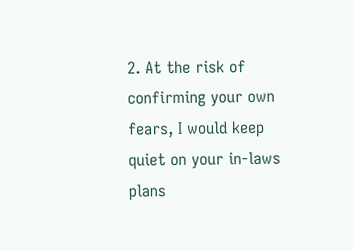2. At the risk of confirming your own fears, I would keep quiet on your in-laws plans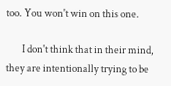too. You won't win on this one.

        I don't think that in their mind, they are intentionally trying to be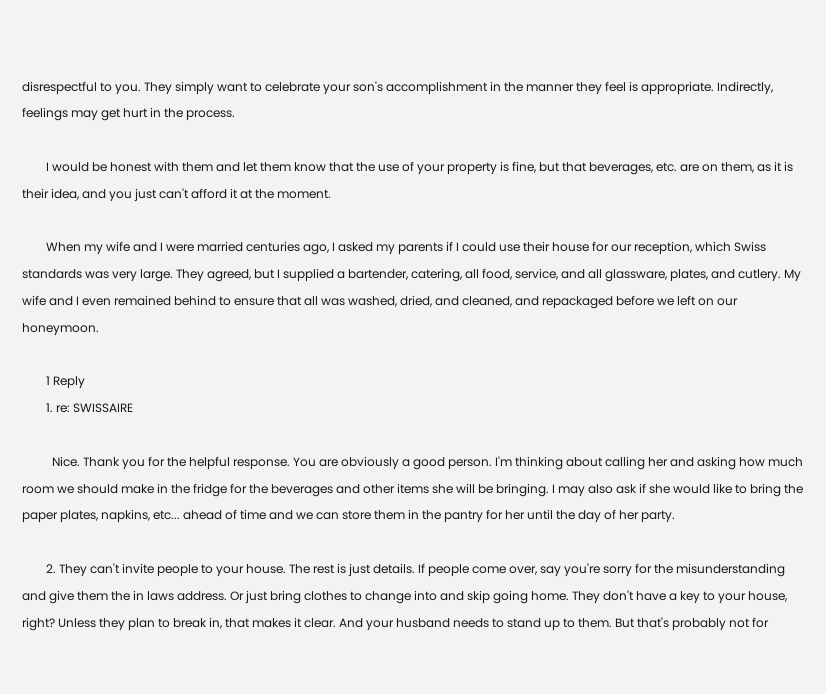disrespectful to you. They simply want to celebrate your son's accomplishment in the manner they feel is appropriate. Indirectly, feelings may get hurt in the process.

        I would be honest with them and let them know that the use of your property is fine, but that beverages, etc. are on them, as it is their idea, and you just can't afford it at the moment.

        When my wife and I were married centuries ago, I asked my parents if I could use their house for our reception, which Swiss standards was very large. They agreed, but I supplied a bartender, catering, all food, service, and all glassware, plates, and cutlery. My wife and I even remained behind to ensure that all was washed, dried, and cleaned, and repackaged before we left on our honeymoon.

        1 Reply
        1. re: SWISSAIRE

          Nice. Thank you for the helpful response. You are obviously a good person. I'm thinking about calling her and asking how much room we should make in the fridge for the beverages and other items she will be bringing. I may also ask if she would like to bring the paper plates, napkins, etc... ahead of time and we can store them in the pantry for her until the day of her party.

        2. They can't invite people to your house. The rest is just details. If people come over, say you're sorry for the misunderstanding and give them the in laws address. Or just bring clothes to change into and skip going home. They don't have a key to your house, right? Unless they plan to break in, that makes it clear. And your husband needs to stand up to them. But that's probably not for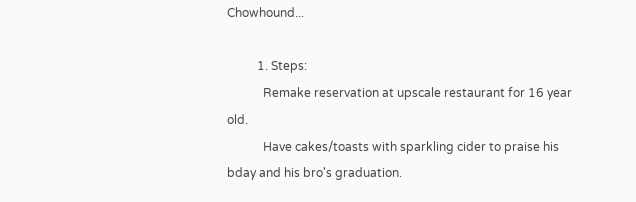Chowhound...

          1. Steps:
            Remake reservation at upscale restaurant for 16 year old.
            Have cakes/toasts with sparkling cider to praise his bday and his bro's graduation.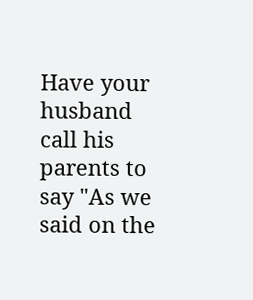Have your husband call his parents to say "As we said on the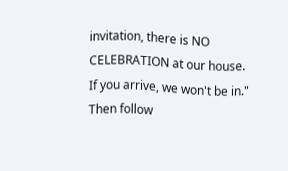invitation, there is NO CELEBRATION at our house. If you arrive, we won't be in." Then follow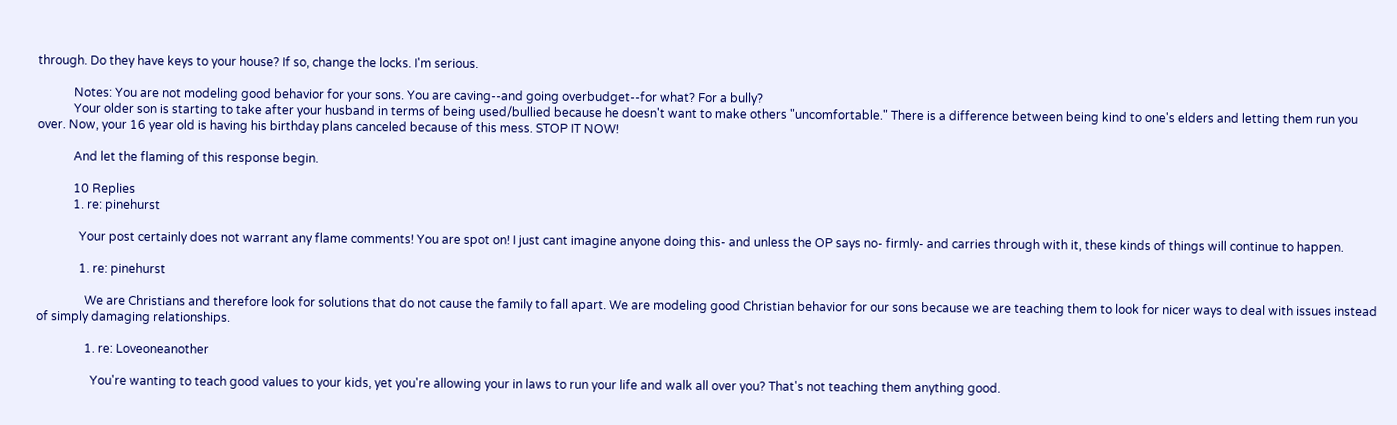through. Do they have keys to your house? If so, change the locks. I'm serious.

            Notes: You are not modeling good behavior for your sons. You are caving--and going overbudget--for what? For a bully?
            Your older son is starting to take after your husband in terms of being used/bullied because he doesn't want to make others "uncomfortable." There is a difference between being kind to one's elders and letting them run you over. Now, your 16 year old is having his birthday plans canceled because of this mess. STOP IT NOW!

            And let the flaming of this response begin.

            10 Replies
            1. re: pinehurst

              Your post certainly does not warrant any flame comments! You are spot on! I just cant imagine anyone doing this- and unless the OP says no- firmly- and carries through with it, these kinds of things will continue to happen.

              1. re: pinehurst

                We are Christians and therefore look for solutions that do not cause the family to fall apart. We are modeling good Christian behavior for our sons because we are teaching them to look for nicer ways to deal with issues instead of simply damaging relationships.

                1. re: Loveoneanother

                  You're wanting to teach good values to your kids, yet you're allowing your in laws to run your life and walk all over you? That's not teaching them anything good.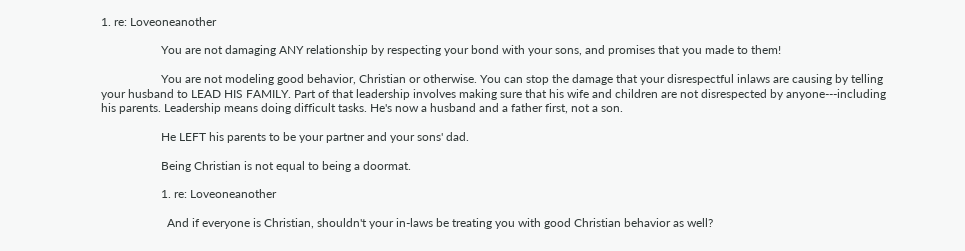1. re: Loveoneanother

                    You are not damaging ANY relationship by respecting your bond with your sons, and promises that you made to them!

                    You are not modeling good behavior, Christian or otherwise. You can stop the damage that your disrespectful inlaws are causing by telling your husband to LEAD HIS FAMILY. Part of that leadership involves making sure that his wife and children are not disrespected by anyone---including his parents. Leadership means doing difficult tasks. He's now a husband and a father first, not a son.

                    He LEFT his parents to be your partner and your sons' dad.

                    Being Christian is not equal to being a doormat.

                    1. re: Loveoneanother

                      And if everyone is Christian, shouldn't your in-laws be treating you with good Christian behavior as well?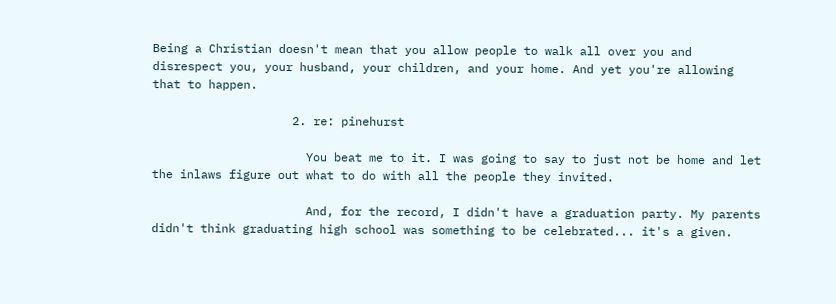Being a Christian doesn't mean that you allow people to walk all over you and disrespect you, your husband, your children, and your home. And yet you're allowing that to happen.

                    2. re: pinehurst

                      You beat me to it. I was going to say to just not be home and let the inlaws figure out what to do with all the people they invited.

                      And, for the record, I didn't have a graduation party. My parents didn't think graduating high school was something to be celebrated... it's a given.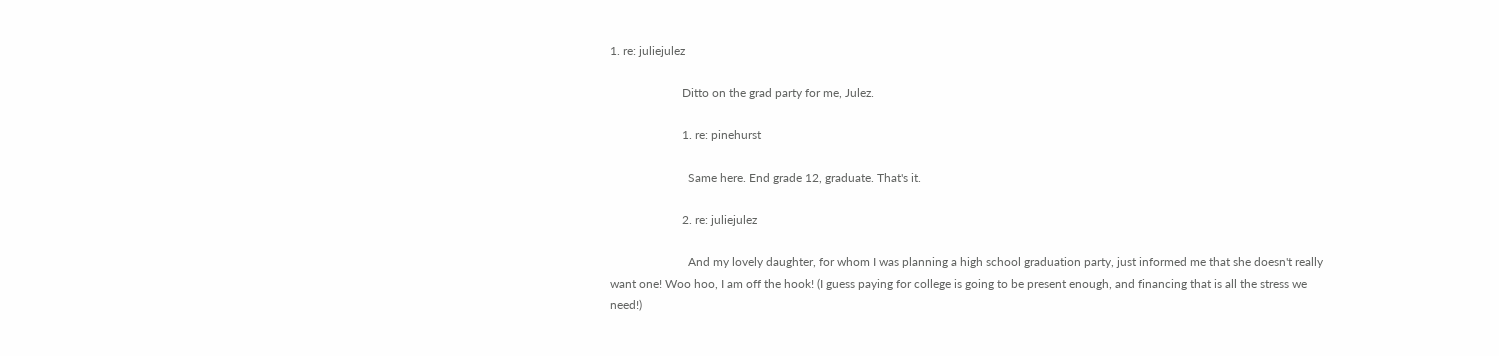1. re: juliejulez

                        Ditto on the grad party for me, Julez.

                        1. re: pinehurst

                          Same here. End grade 12, graduate. That's it.

                        2. re: juliejulez

                          And my lovely daughter, for whom I was planning a high school graduation party, just informed me that she doesn't really want one! Woo hoo, I am off the hook! (I guess paying for college is going to be present enough, and financing that is all the stress we need!)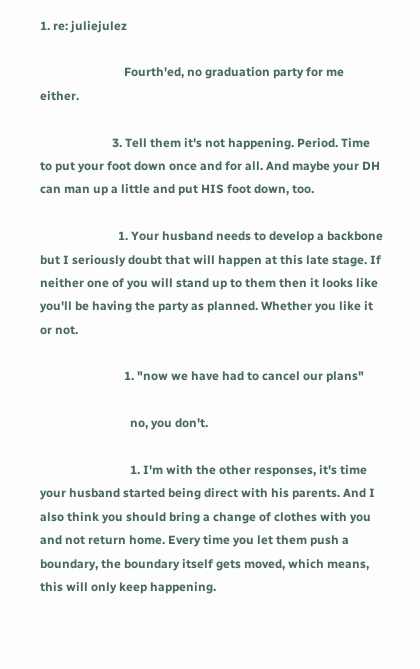1. re: juliejulez

                            Fourth'ed, no graduation party for me either.

                        3. Tell them it's not happening. Period. Time to put your foot down once and for all. And maybe your DH can man up a little and put HIS foot down, too.

                          1. Your husband needs to develop a backbone but I seriously doubt that will happen at this late stage. If neither one of you will stand up to them then it looks like you'll be having the party as planned. Whether you like it or not.

                            1. "now we have had to cancel our plans"

                              no, you don't.

                              1. I'm with the other responses, it's time your husband started being direct with his parents. And I also think you should bring a change of clothes with you and not return home. Every time you let them push a boundary, the boundary itself gets moved, which means, this will only keep happening.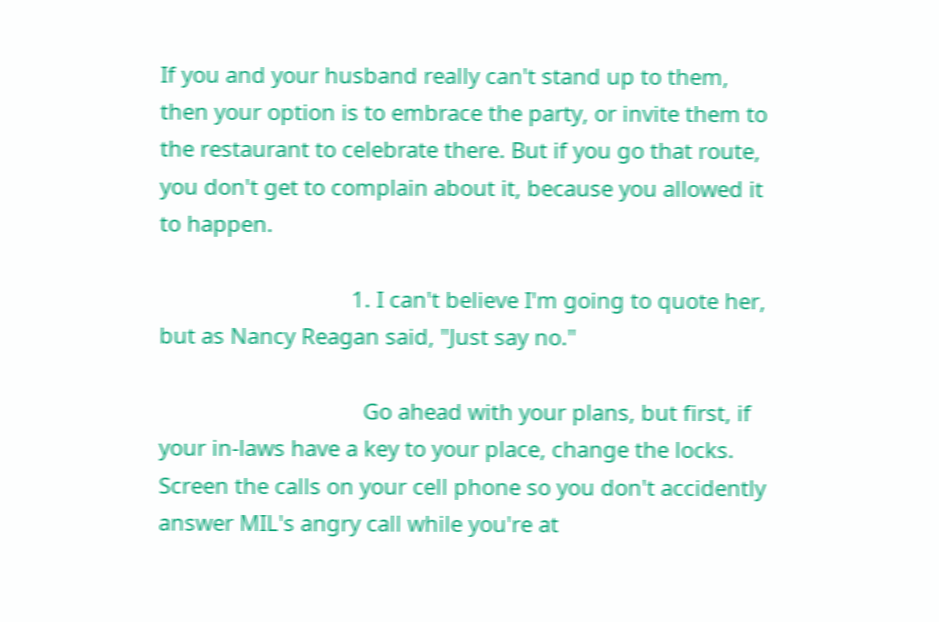If you and your husband really can't stand up to them, then your option is to embrace the party, or invite them to the restaurant to celebrate there. But if you go that route, you don't get to complain about it, because you allowed it to happen.

                                1. I can't believe I'm going to quote her, but as Nancy Reagan said, "Just say no."

                                  Go ahead with your plans, but first, if your in-laws have a key to your place, change the locks. Screen the calls on your cell phone so you don't accidently answer MIL's angry call while you're at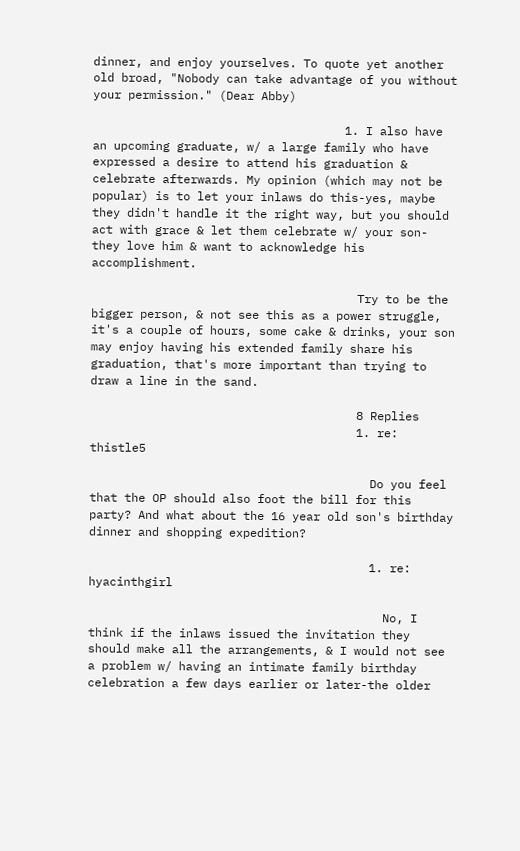dinner, and enjoy yourselves. To quote yet another old broad, "Nobody can take advantage of you without your permission." (Dear Abby)

                                    1. I also have an upcoming graduate, w/ a large family who have expressed a desire to attend his graduation & celebrate afterwards. My opinion (which may not be popular) is to let your inlaws do this-yes, maybe they didn't handle it the right way, but you should act with grace & let them celebrate w/ your son- they love him & want to acknowledge his accomplishment.

                                      Try to be the bigger person, & not see this as a power struggle, it's a couple of hours, some cake & drinks, your son may enjoy having his extended family share his graduation, that's more important than trying to draw a line in the sand.

                                      8 Replies
                                      1. re: thistle5

                                        Do you feel that the OP should also foot the bill for this party? And what about the 16 year old son's birthday dinner and shopping expedition?

                                        1. re: hyacinthgirl

                                          No, I think if the inlaws issued the invitation they should make all the arrangements, & I would not see a problem w/ having an intimate family birthday celebration a few days earlier or later-the older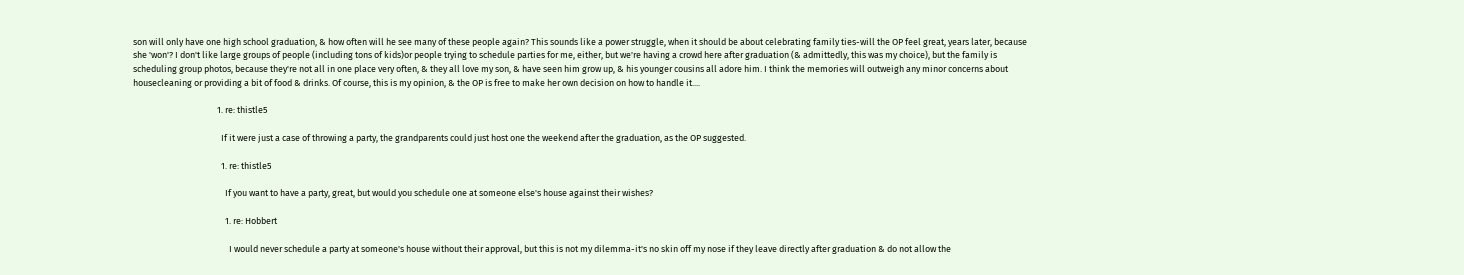son will only have one high school graduation, & how often will he see many of these people again? This sounds like a power struggle, when it should be about celebrating family ties-will the OP feel great, years later, because she 'won'? I don't like large groups of people (including tons of kids)or people trying to schedule parties for me, either, but we're having a crowd here after graduation (& admittedly, this was my choice), but the family is scheduling group photos, because they're not all in one place very often, & they all love my son, & have seen him grow up, & his younger cousins all adore him. I think the memories will outweigh any minor concerns about housecleaning or providing a bit of food & drinks. Of course, this is my opinion, & the OP is free to make her own decision on how to handle it....

                                          1. re: thistle5

                                            If it were just a case of throwing a party, the grandparents could just host one the weekend after the graduation, as the OP suggested.

                                            1. re: thistle5

                                              If you want to have a party, great, but would you schedule one at someone else's house against their wishes?

                                              1. re: Hobbert

                                                I would never schedule a party at someone's house without their approval, but this is not my dilemma-it's no skin off my nose if they leave directly after graduation & do not allow the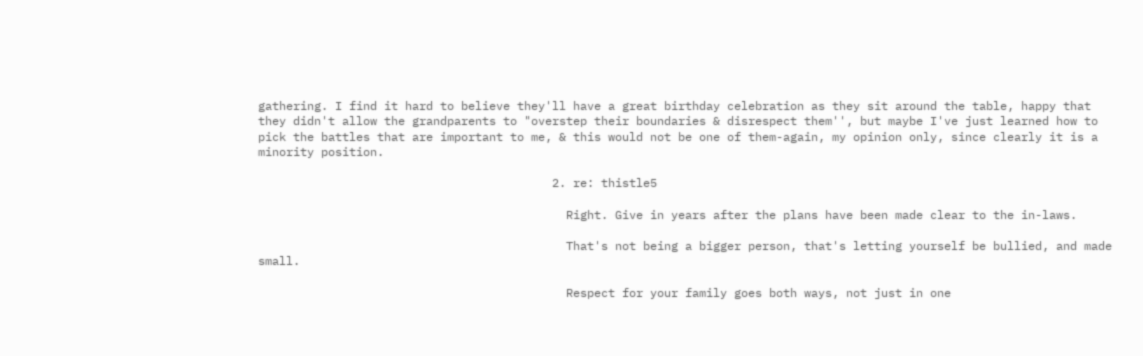gathering. I find it hard to believe they'll have a great birthday celebration as they sit around the table, happy that they didn't allow the grandparents to "overstep their boundaries & disrespect them'', but maybe I've just learned how to pick the battles that are important to me, & this would not be one of them-again, my opinion only, since clearly it is a minority position.

                                          2. re: thistle5

                                            Right. Give in years after the plans have been made clear to the in-laws.

                                            That's not being a bigger person, that's letting yourself be bullied, and made small.

                                            Respect for your family goes both ways, not just in one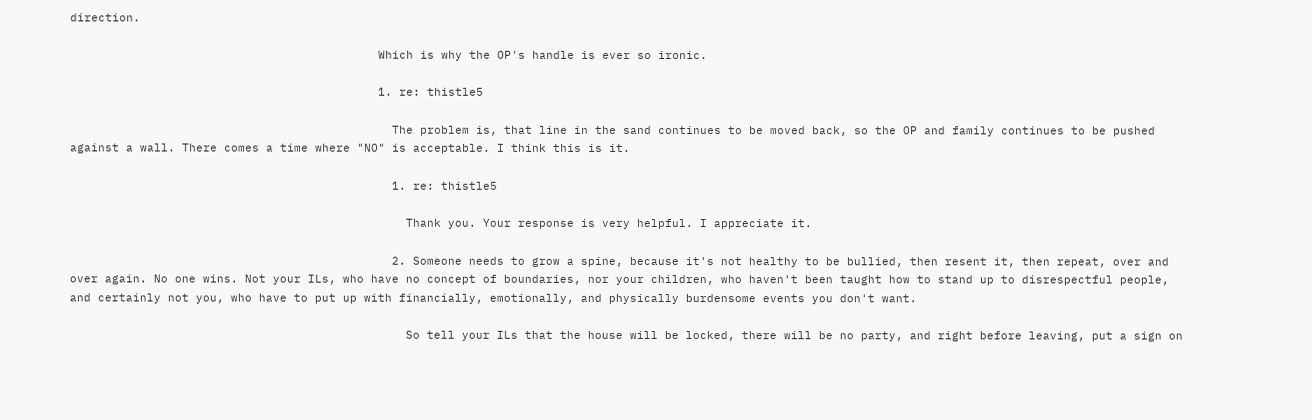direction.

                                            Which is why the OP's handle is ever so ironic.

                                            1. re: thistle5

                                              The problem is, that line in the sand continues to be moved back, so the OP and family continues to be pushed against a wall. There comes a time where "NO" is acceptable. I think this is it.

                                              1. re: thistle5

                                                Thank you. Your response is very helpful. I appreciate it.

                                              2. Someone needs to grow a spine, because it's not healthy to be bullied, then resent it, then repeat, over and over again. No one wins. Not your ILs, who have no concept of boundaries, nor your children, who haven't been taught how to stand up to disrespectful people, and certainly not you, who have to put up with financially, emotionally, and physically burdensome events you don't want.

                                                So tell your ILs that the house will be locked, there will be no party, and right before leaving, put a sign on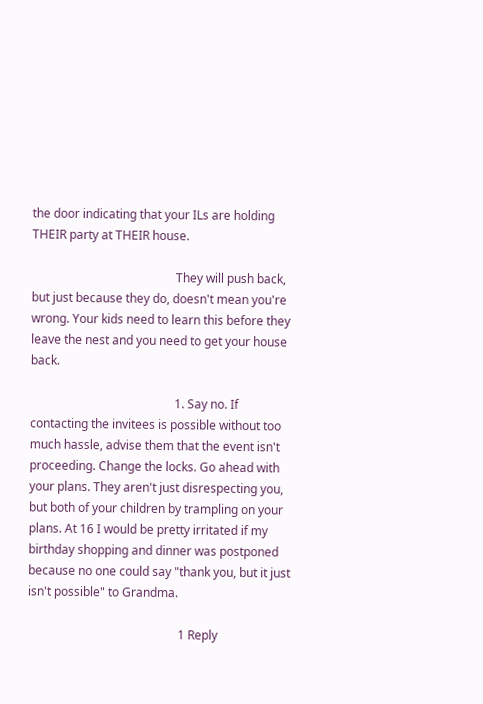the door indicating that your ILs are holding THEIR party at THEIR house.

                                                They will push back, but just because they do, doesn't mean you're wrong. Your kids need to learn this before they leave the nest and you need to get your house back.

                                                1. Say no. If contacting the invitees is possible without too much hassle, advise them that the event isn't proceeding. Change the locks. Go ahead with your plans. They aren't just disrespecting you, but both of your children by trampling on your plans. At 16 I would be pretty irritated if my birthday shopping and dinner was postponed because no one could say "thank you, but it just isn't possible" to Grandma.

                                                  1 Reply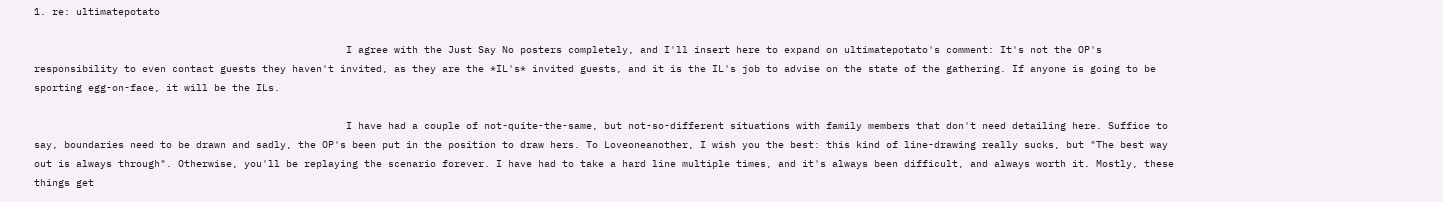1. re: ultimatepotato

                                                    I agree with the Just Say No posters completely, and I'll insert here to expand on ultimatepotato's comment: It's not the OP's responsibility to even contact guests they haven't invited, as they are the *IL's* invited guests, and it is the IL's job to advise on the state of the gathering. If anyone is going to be sporting egg-on-face, it will be the ILs.

                                                    I have had a couple of not-quite-the-same, but not-so-different situations with family members that don't need detailing here. Suffice to say, boundaries need to be drawn and sadly, the OP's been put in the position to draw hers. To Loveoneanother, I wish you the best: this kind of line-drawing really sucks, but "The best way out is always through". Otherwise, you'll be replaying the scenario forever. I have had to take a hard line multiple times, and it's always been difficult, and always worth it. Mostly, these things get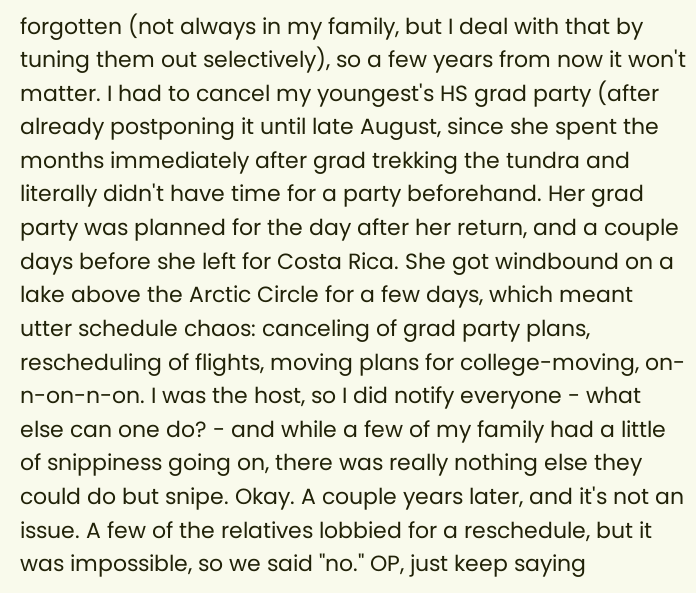forgotten (not always in my family, but I deal with that by tuning them out selectively), so a few years from now it won't matter. I had to cancel my youngest's HS grad party (after already postponing it until late August, since she spent the months immediately after grad trekking the tundra and literally didn't have time for a party beforehand. Her grad party was planned for the day after her return, and a couple days before she left for Costa Rica. She got windbound on a lake above the Arctic Circle for a few days, which meant utter schedule chaos: canceling of grad party plans, rescheduling of flights, moving plans for college-moving, on-n-on-n-on. I was the host, so I did notify everyone - what else can one do? - and while a few of my family had a little of snippiness going on, there was really nothing else they could do but snipe. Okay. A couple years later, and it's not an issue. A few of the relatives lobbied for a reschedule, but it was impossible, so we said "no." OP, just keep saying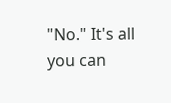"No." It's all you can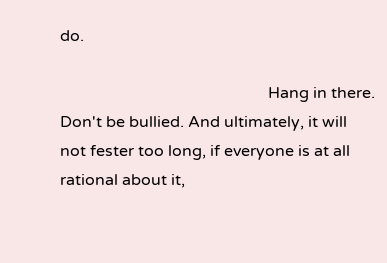do.

                                                    Hang in there. Don't be bullied. And ultimately, it will not fester too long, if everyone is at all rational about it,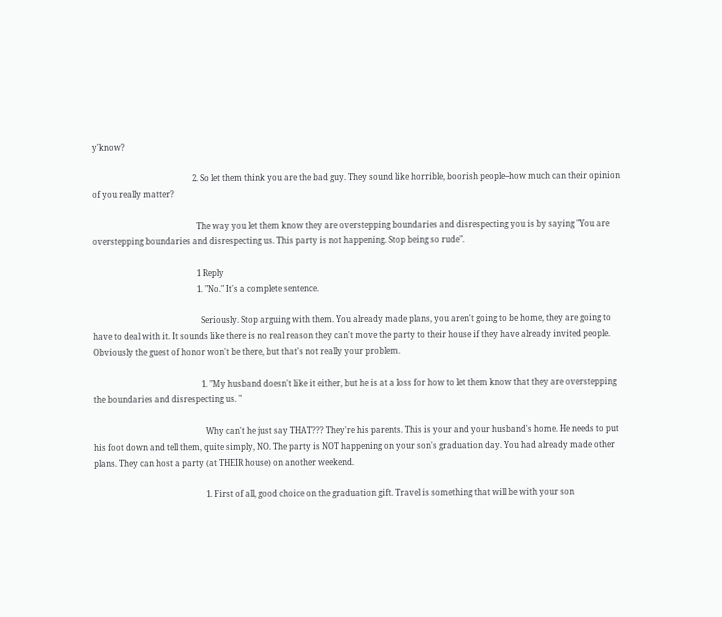y'know?

                                                  2. So let them think you are the bad guy. They sound like horrible, boorish people--how much can their opinion of you really matter?

                                                    The way you let them know they are overstepping boundaries and disrespecting you is by saying "You are overstepping boundaries and disrespecting us. This party is not happening. Stop being so rude".

                                                    1 Reply
                                                    1. "No." It's a complete sentence.

                                                      Seriously. Stop arguing with them. You already made plans, you aren't going to be home, they are going to have to deal with it. It sounds like there is no real reason they can't move the party to their house if they have already invited people. Obviously the guest of honor won't be there, but that's not really your problem.

                                                      1. "My husband doesn't like it either, but he is at a loss for how to let them know that they are overstepping the boundaries and disrespecting us. "

                                                        Why can't he just say THAT??? They're his parents. This is your and your husband's home. He needs to put his foot down and tell them, quite simply, NO. The party is NOT happening on your son's graduation day. You had already made other plans. They can host a party (at THEIR house) on another weekend.

                                                        1. First of all, good choice on the graduation gift. Travel is something that will be with your son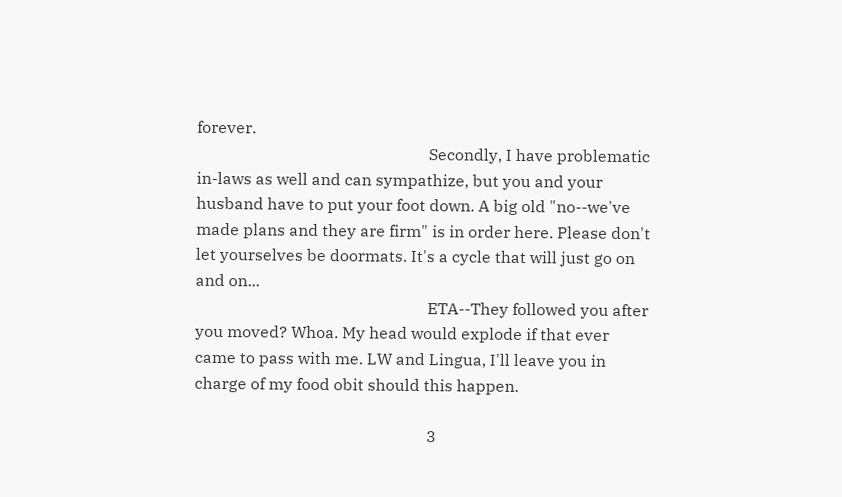forever.
                                                          Secondly, I have problematic in-laws as well and can sympathize, but you and your husband have to put your foot down. A big old "no--we've made plans and they are firm" is in order here. Please don't let yourselves be doormats. It's a cycle that will just go on and on...
                                                          ETA--They followed you after you moved? Whoa. My head would explode if that ever came to pass with me. LW and Lingua, I'll leave you in charge of my food obit should this happen.

                                                          3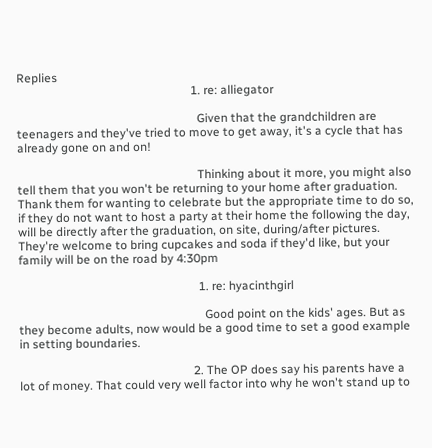Replies
                                                          1. re: alliegator

                                                            Given that the grandchildren are teenagers and they've tried to move to get away, it's a cycle that has already gone on and on!

                                                            Thinking about it more, you might also tell them that you won't be returning to your home after graduation. Thank them for wanting to celebrate but the appropriate time to do so, if they do not want to host a party at their home the following the day, will be directly after the graduation, on site, during/after pictures. They're welcome to bring cupcakes and soda if they'd like, but your family will be on the road by 4:30pm

                                                            1. re: hyacinthgirl

                                                              Good point on the kids' ages. But as they become adults, now would be a good time to set a good example in setting boundaries.

                                                          2. The OP does say his parents have a lot of money. That could very well factor into why he won't stand up to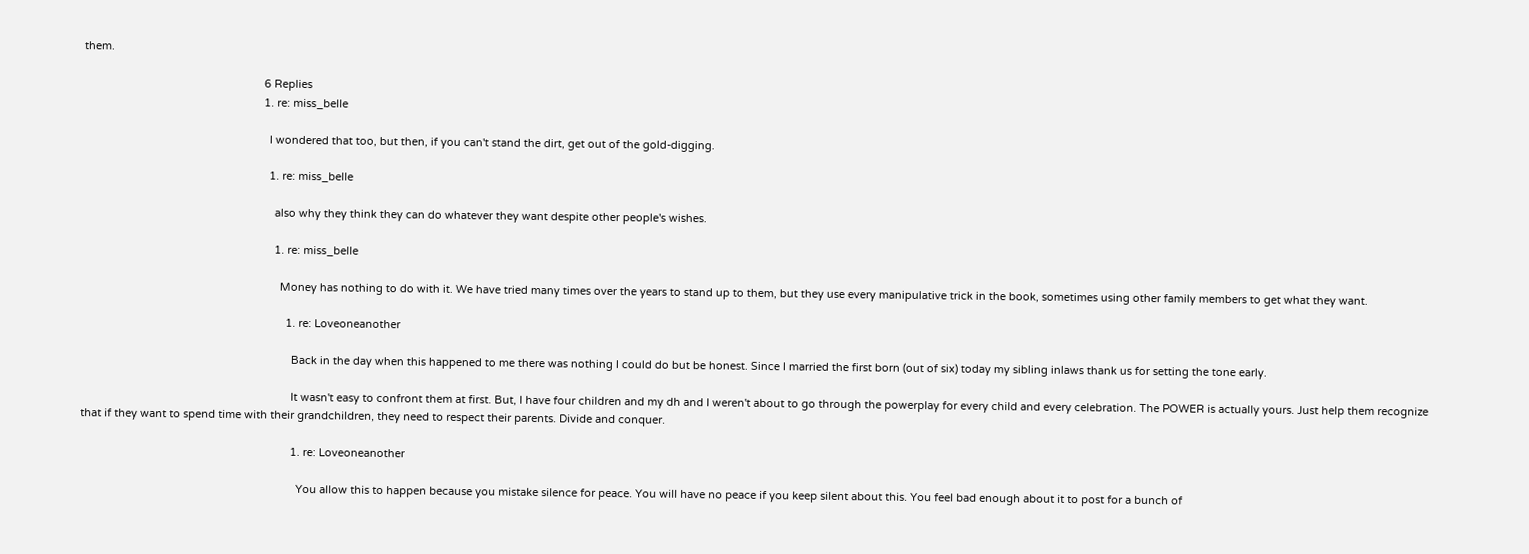them.

                                                            6 Replies
                                                            1. re: miss_belle

                                                              I wondered that too, but then, if you can't stand the dirt, get out of the gold-digging.

                                                              1. re: miss_belle

                                                                also why they think they can do whatever they want despite other people's wishes.

                                                                1. re: miss_belle

                                                                  Money has nothing to do with it. We have tried many times over the years to stand up to them, but they use every manipulative trick in the book, sometimes using other family members to get what they want.

                                                                    1. re: Loveoneanother

                                                                      Back in the day when this happened to me there was nothing I could do but be honest. Since I married the first born (out of six) today my sibling inlaws thank us for setting the tone early.

                                                                      It wasn't easy to confront them at first. But, I have four children and my dh and I weren't about to go through the powerplay for every child and every celebration. The POWER is actually yours. Just help them recognize that if they want to spend time with their grandchildren, they need to respect their parents. Divide and conquer.

                                                                      1. re: Loveoneanother

                                                                        You allow this to happen because you mistake silence for peace. You will have no peace if you keep silent about this. You feel bad enough about it to post for a bunch of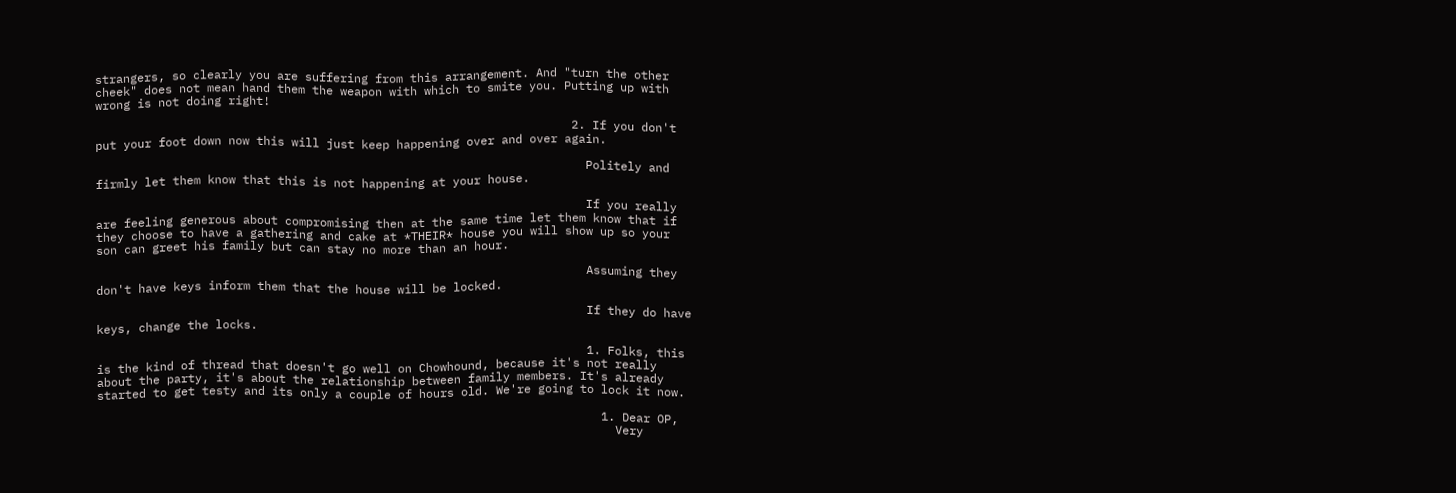strangers, so clearly you are suffering from this arrangement. And "turn the other cheek" does not mean hand them the weapon with which to smite you. Putting up with wrong is not doing right!

                                                                    2. If you don't put your foot down now this will just keep happening over and over again.

                                                                      Politely and firmly let them know that this is not happening at your house.

                                                                      If you really are feeling generous about compromising then at the same time let them know that if they choose to have a gathering and cake at *THEIR* house you will show up so your son can greet his family but can stay no more than an hour.

                                                                      Assuming they don't have keys inform them that the house will be locked.

                                                                      If they do have keys, change the locks.

                                                                      1. Folks, this is the kind of thread that doesn't go well on Chowhound, because it's not really about the party, it's about the relationship between family members. It's already started to get testy and its only a couple of hours old. We're going to lock it now.

                                                                        1. Dear OP,
                                                                          Very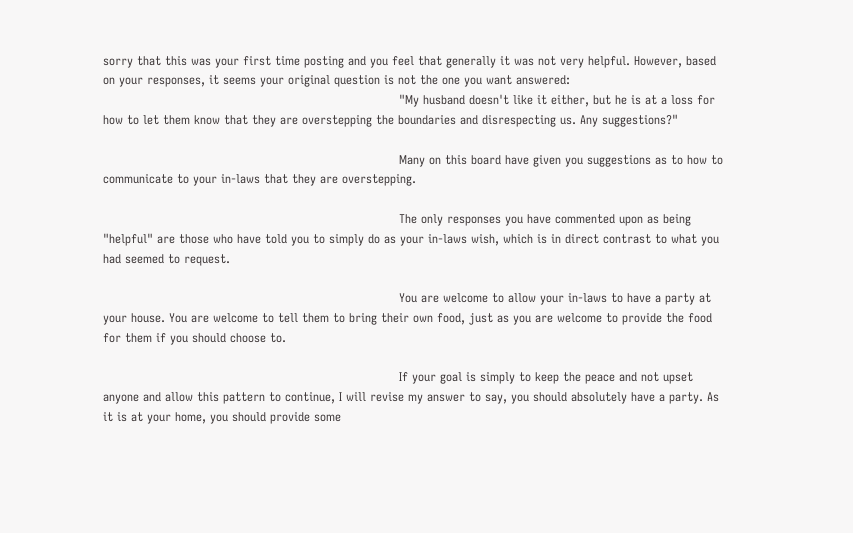sorry that this was your first time posting and you feel that generally it was not very helpful. However, based on your responses, it seems your original question is not the one you want answered:
                                                                          "My husband doesn't like it either, but he is at a loss for how to let them know that they are overstepping the boundaries and disrespecting us. Any suggestions?"

                                                                          Many on this board have given you suggestions as to how to communicate to your in-laws that they are overstepping.

                                                                          The only responses you have commented upon as being "helpful" are those who have told you to simply do as your in-laws wish, which is in direct contrast to what you had seemed to request.

                                                                          You are welcome to allow your in-laws to have a party at your house. You are welcome to tell them to bring their own food, just as you are welcome to provide the food for them if you should choose to.

                                                                          If your goal is simply to keep the peace and not upset anyone and allow this pattern to continue, I will revise my answer to say, you should absolutely have a party. As it is at your home, you should provide some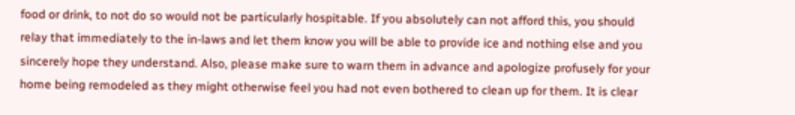food or drink, to not do so would not be particularly hospitable. If you absolutely can not afford this, you should relay that immediately to the in-laws and let them know you will be able to provide ice and nothing else and you sincerely hope they understand. Also, please make sure to warn them in advance and apologize profusely for your home being remodeled as they might otherwise feel you had not even bothered to clean up for them. It is clear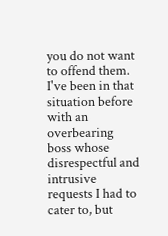you do not want to offend them. I've been in that situation before with an overbearing boss whose disrespectful and intrusive requests I had to cater to, but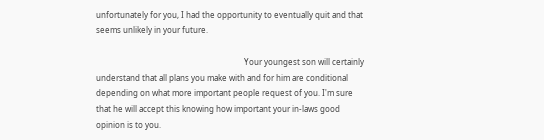unfortunately for you, I had the opportunity to eventually quit and that seems unlikely in your future.

                                                                          Your youngest son will certainly understand that all plans you make with and for him are conditional depending on what more important people request of you. I'm sure that he will accept this knowing how important your in-laws good opinion is to you.